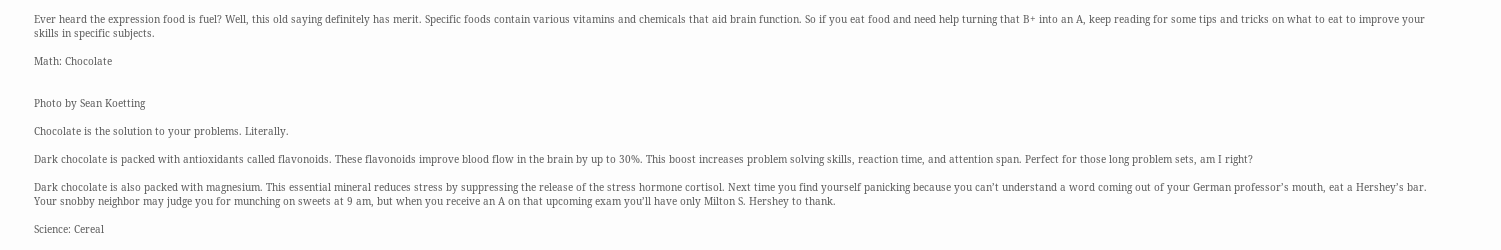Ever heard the expression food is fuel? Well, this old saying definitely has merit. Specific foods contain various vitamins and chemicals that aid brain function. So if you eat food and need help turning that B+ into an A, keep reading for some tips and tricks on what to eat to improve your skills in specific subjects.

Math: Chocolate


Photo by Sean Koetting

Chocolate is the solution to your problems. Literally.

Dark chocolate is packed with antioxidants called flavonoids. These flavonoids improve blood flow in the brain by up to 30%. This boost increases problem solving skills, reaction time, and attention span. Perfect for those long problem sets, am I right?

Dark chocolate is also packed with magnesium. This essential mineral reduces stress by suppressing the release of the stress hormone cortisol. Next time you find yourself panicking because you can’t understand a word coming out of your German professor’s mouth, eat a Hershey’s bar. Your snobby neighbor may judge you for munching on sweets at 9 am, but when you receive an A on that upcoming exam you’ll have only Milton S. Hershey to thank.

Science: Cereal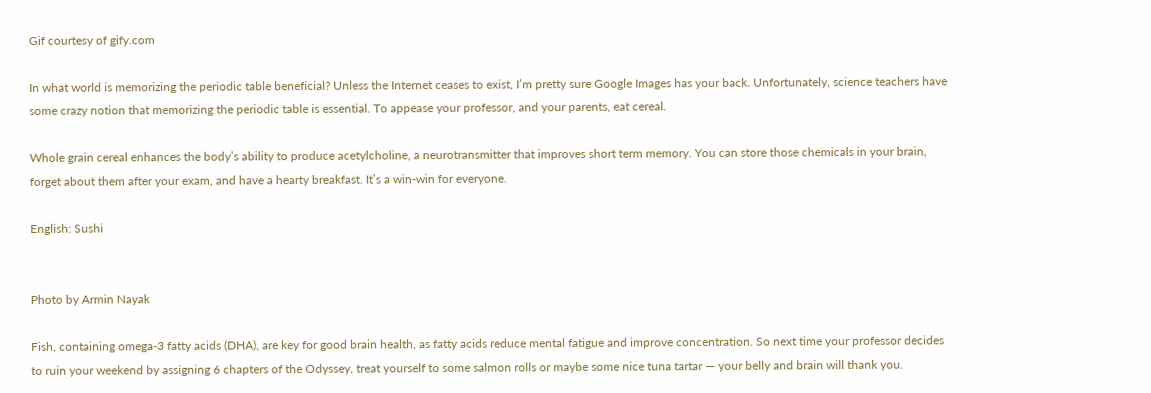Gif courtesy of gify.com

In what world is memorizing the periodic table beneficial? Unless the Internet ceases to exist, I’m pretty sure Google Images has your back. Unfortunately, science teachers have some crazy notion that memorizing the periodic table is essential. To appease your professor, and your parents, eat cereal.

Whole grain cereal enhances the body’s ability to produce acetylcholine, a neurotransmitter that improves short term memory. You can store those chemicals in your brain, forget about them after your exam, and have a hearty breakfast. It’s a win-win for everyone.

English: Sushi


Photo by Armin Nayak

Fish, containing omega-3 fatty acids (DHA), are key for good brain health, as fatty acids reduce mental fatigue and improve concentration. So next time your professor decides to ruin your weekend by assigning 6 chapters of the Odyssey, treat yourself to some salmon rolls or maybe some nice tuna tartar — your belly and brain will thank you.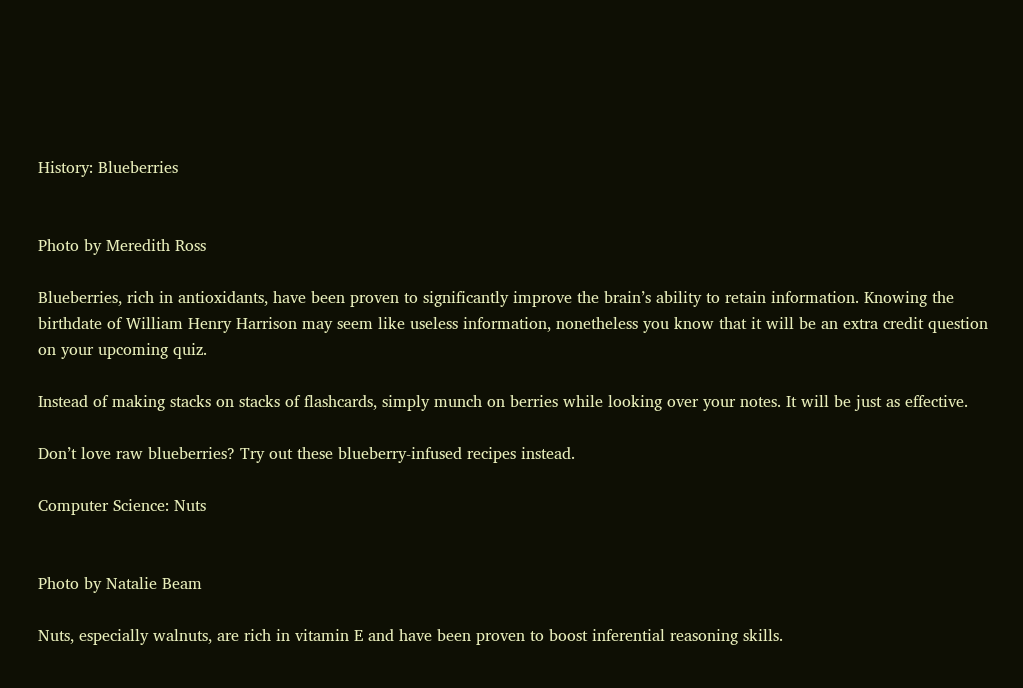History: Blueberries


Photo by Meredith Ross

Blueberries, rich in antioxidants, have been proven to significantly improve the brain’s ability to retain information. Knowing the birthdate of William Henry Harrison may seem like useless information, nonetheless you know that it will be an extra credit question on your upcoming quiz.

Instead of making stacks on stacks of flashcards, simply munch on berries while looking over your notes. It will be just as effective.

Don’t love raw blueberries? Try out these blueberry-infused recipes instead.

Computer Science: Nuts


Photo by Natalie Beam

Nuts, especially walnuts, are rich in vitamin E and have been proven to boost inferential reasoning skills.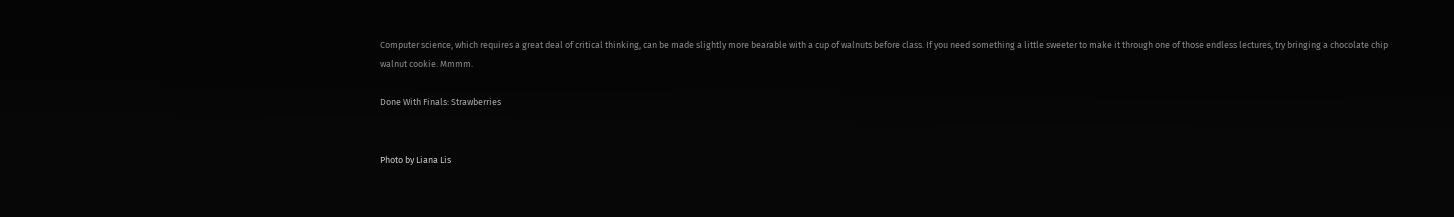Computer science, which requires a great deal of critical thinking, can be made slightly more bearable with a cup of walnuts before class. If you need something a little sweeter to make it through one of those endless lectures, try bringing a chocolate chip walnut cookie. Mmmm.

Done With Finals: Strawberries


Photo by Liana Lis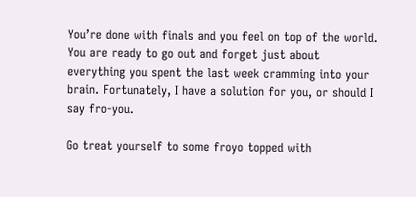You’re done with finals and you feel on top of the world. You are ready to go out and forget just about everything you spent the last week cramming into your brain. Fortunately, I have a solution for you, or should I say fro-you.

Go treat yourself to some froyo topped with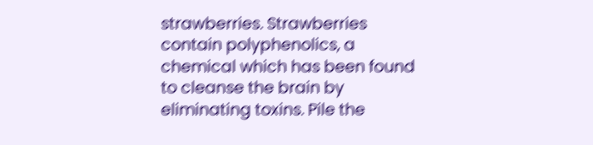strawberries. Strawberries contain polyphenolics, a chemical which has been found to cleanse the brain by eliminating toxins. Pile the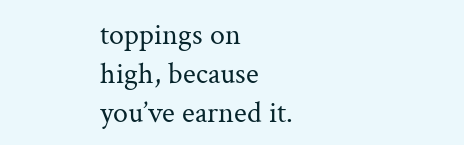toppings on high, because you’ve earned it.